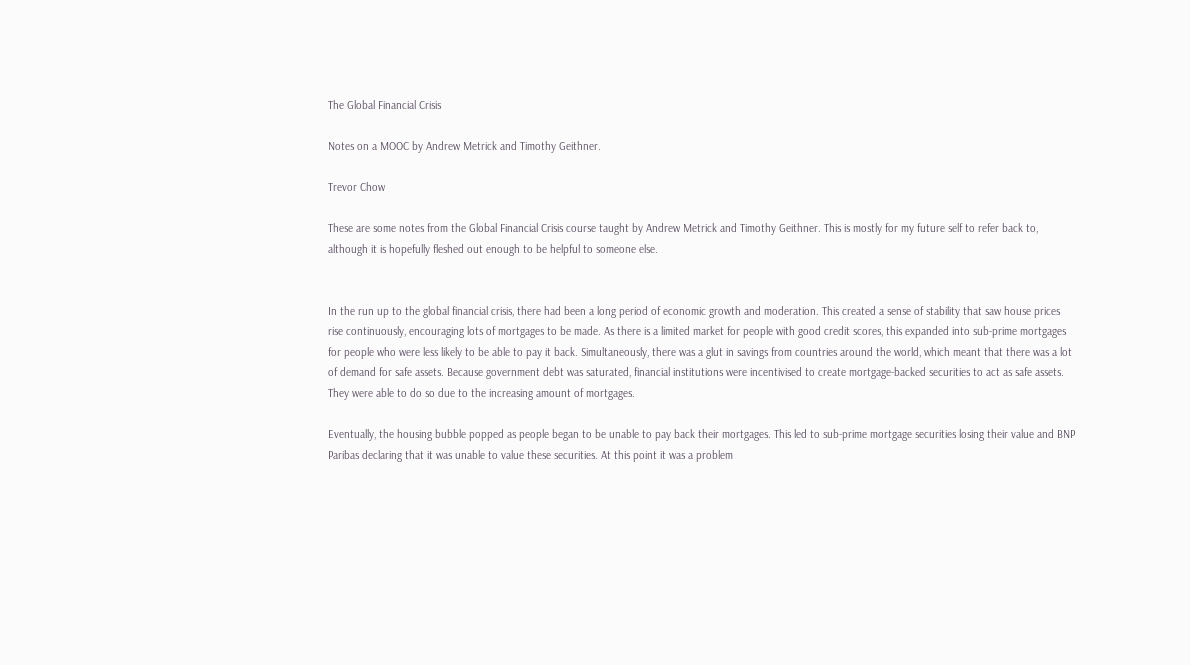The Global Financial Crisis

Notes on a MOOC by Andrew Metrick and Timothy Geithner.

Trevor Chow

These are some notes from the Global Financial Crisis course taught by Andrew Metrick and Timothy Geithner. This is mostly for my future self to refer back to, although it is hopefully fleshed out enough to be helpful to someone else.


In the run up to the global financial crisis, there had been a long period of economic growth and moderation. This created a sense of stability that saw house prices rise continuously, encouraging lots of mortgages to be made. As there is a limited market for people with good credit scores, this expanded into sub-prime mortgages for people who were less likely to be able to pay it back. Simultaneously, there was a glut in savings from countries around the world, which meant that there was a lot of demand for safe assets. Because government debt was saturated, financial institutions were incentivised to create mortgage-backed securities to act as safe assets. They were able to do so due to the increasing amount of mortgages.

Eventually, the housing bubble popped as people began to be unable to pay back their mortgages. This led to sub-prime mortgage securities losing their value and BNP Paribas declaring that it was unable to value these securities. At this point it was a problem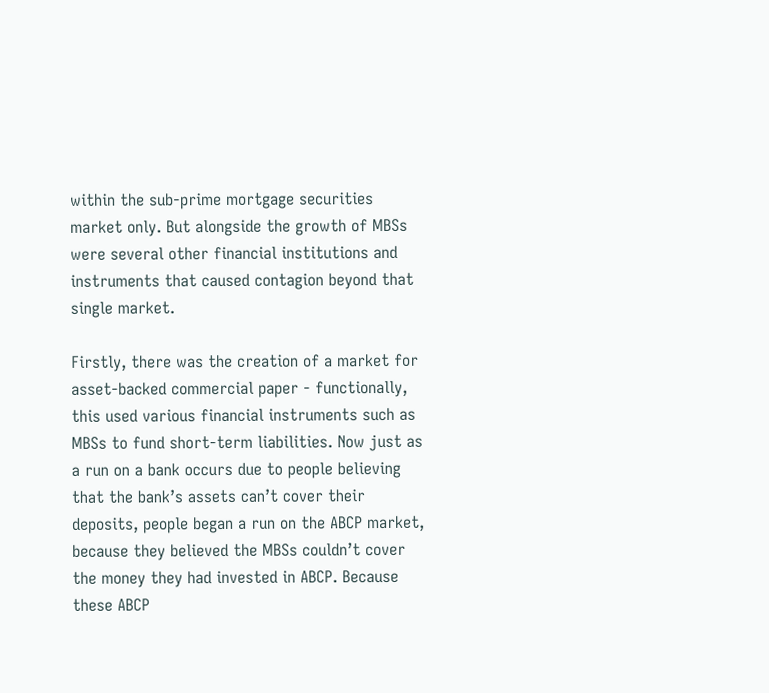within the sub-prime mortgage securities market only. But alongside the growth of MBSs were several other financial institutions and instruments that caused contagion beyond that single market.

Firstly, there was the creation of a market for asset-backed commercial paper - functionally, this used various financial instruments such as MBSs to fund short-term liabilities. Now just as a run on a bank occurs due to people believing that the bank’s assets can’t cover their deposits, people began a run on the ABCP market, because they believed the MBSs couldn’t cover the money they had invested in ABCP. Because these ABCP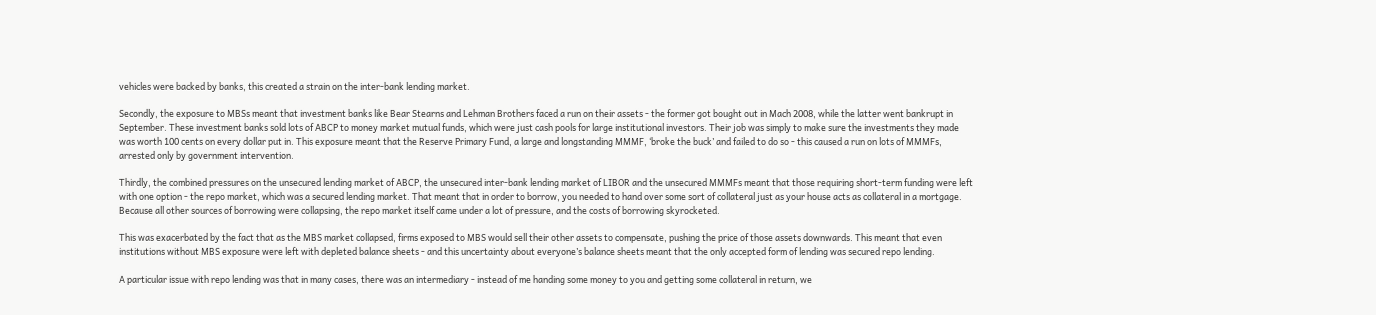vehicles were backed by banks, this created a strain on the inter-bank lending market.

Secondly, the exposure to MBSs meant that investment banks like Bear Stearns and Lehman Brothers faced a run on their assets - the former got bought out in Mach 2008, while the latter went bankrupt in September. These investment banks sold lots of ABCP to money market mutual funds, which were just cash pools for large institutional investors. Their job was simply to make sure the investments they made was worth 100 cents on every dollar put in. This exposure meant that the Reserve Primary Fund, a large and longstanding MMMF, ‘broke the buck’ and failed to do so - this caused a run on lots of MMMFs, arrested only by government intervention.

Thirdly, the combined pressures on the unsecured lending market of ABCP, the unsecured inter-bank lending market of LIBOR and the unsecured MMMFs meant that those requiring short-term funding were left with one option - the repo market, which was a secured lending market. That meant that in order to borrow, you needed to hand over some sort of collateral just as your house acts as collateral in a mortgage. Because all other sources of borrowing were collapsing, the repo market itself came under a lot of pressure, and the costs of borrowing skyrocketed.

This was exacerbated by the fact that as the MBS market collapsed, firms exposed to MBS would sell their other assets to compensate, pushing the price of those assets downwards. This meant that even institutions without MBS exposure were left with depleted balance sheets - and this uncertainty about everyone’s balance sheets meant that the only accepted form of lending was secured repo lending.

A particular issue with repo lending was that in many cases, there was an intermediary - instead of me handing some money to you and getting some collateral in return, we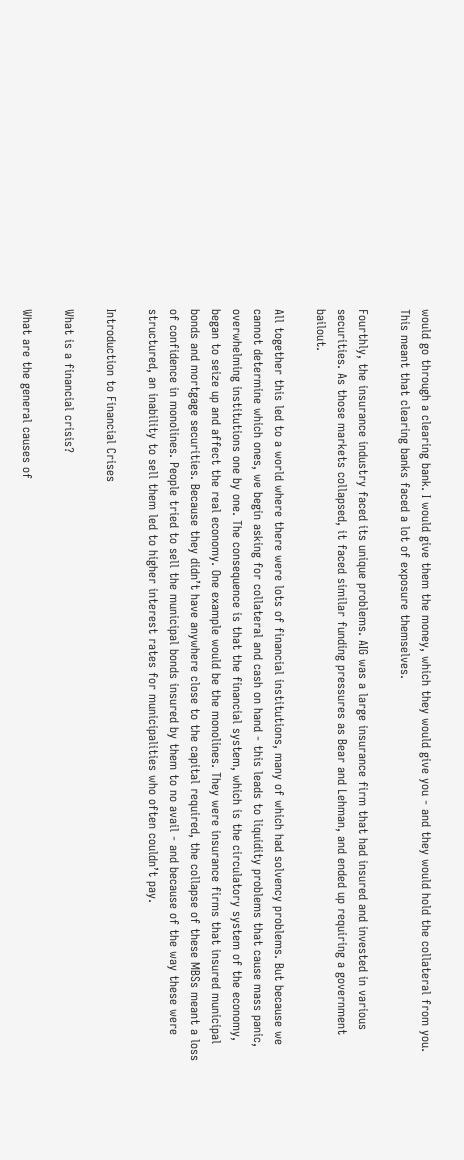would go through a clearing bank. I would give them the money, which they would give you - and they would hold the collateral from you. This meant that clearing banks faced a lot of exposure themselves.

Fourthly, the insurance industry faced its unique problems. AIG was a large insurance firm that had insured and invested in various securities. As those markets collapsed, it faced similar funding pressures as Bear and Lehman, and ended up requiring a government bailout.

All together this led to a world where there were lots of financial institutions, many of which had solvency problems. But because we cannot determine which ones, we begin asking for collateral and cash on hand - this leads to liquidity problems that cause mass panic, overwhelming institutions one by one. The consequence is that the financial system, which is the circulatory system of the economy, began to seize up and affect the real economy. One example would be the monolines. They were insurance firms that insured municipal bonds and mortgage securities. Because they didn’t have anywhere close to the capital required, the collapse of these MBSs meant a loss of confidence in monolines. People tried to sell the municipal bonds insured by them to no avail - and because of the way these were structured, an inability to sell them led to higher interest rates for municipalities who often couldn’t pay.

Introduction to Financial Crises

What is a financial crisis?

What are the general causes of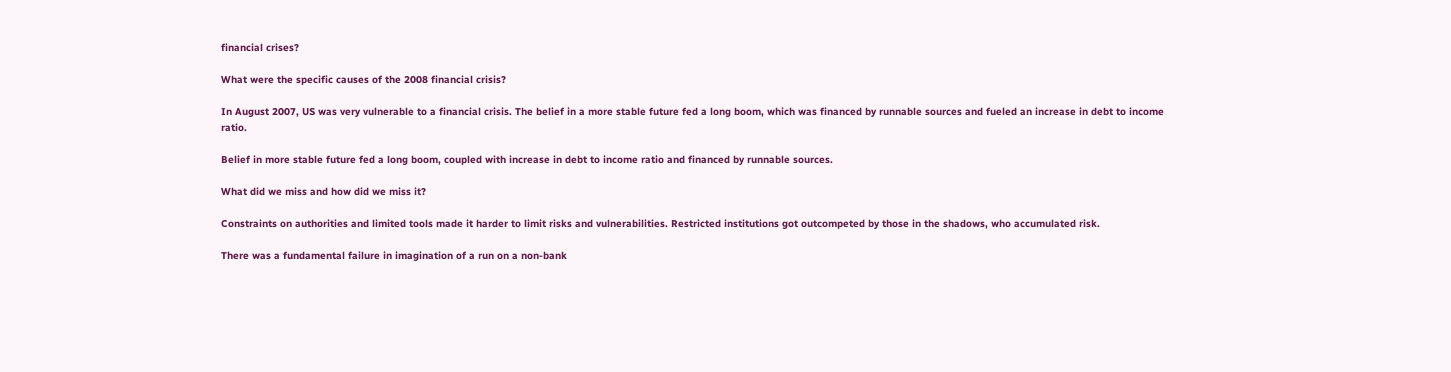financial crises?

What were the specific causes of the 2008 financial crisis?

In August 2007, US was very vulnerable to a financial crisis. The belief in a more stable future fed a long boom, which was financed by runnable sources and fueled an increase in debt to income ratio.

Belief in more stable future fed a long boom, coupled with increase in debt to income ratio and financed by runnable sources.

What did we miss and how did we miss it?

Constraints on authorities and limited tools made it harder to limit risks and vulnerabilities. Restricted institutions got outcompeted by those in the shadows, who accumulated risk.

There was a fundamental failure in imagination of a run on a non-bank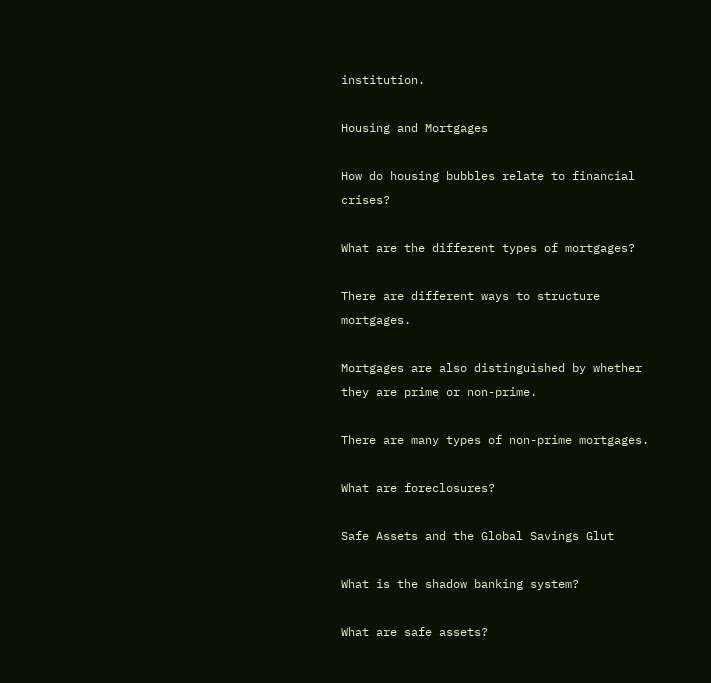institution.

Housing and Mortgages

How do housing bubbles relate to financial crises?

What are the different types of mortgages?

There are different ways to structure mortgages.

Mortgages are also distinguished by whether they are prime or non-prime.

There are many types of non-prime mortgages.

What are foreclosures?

Safe Assets and the Global Savings Glut

What is the shadow banking system?

What are safe assets?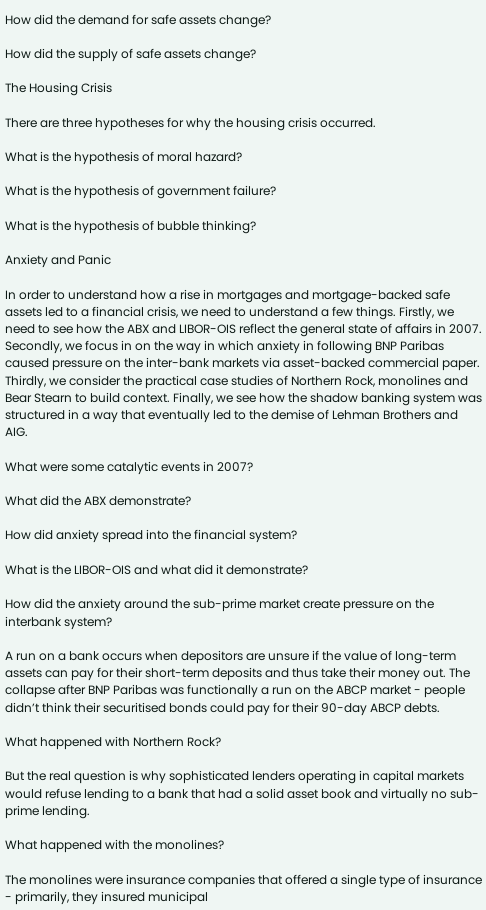How did the demand for safe assets change?

How did the supply of safe assets change?

The Housing Crisis

There are three hypotheses for why the housing crisis occurred.

What is the hypothesis of moral hazard?

What is the hypothesis of government failure?

What is the hypothesis of bubble thinking?

Anxiety and Panic

In order to understand how a rise in mortgages and mortgage-backed safe assets led to a financial crisis, we need to understand a few things. Firstly, we need to see how the ABX and LIBOR-OIS reflect the general state of affairs in 2007. Secondly, we focus in on the way in which anxiety in following BNP Paribas caused pressure on the inter-bank markets via asset-backed commercial paper. Thirdly, we consider the practical case studies of Northern Rock, monolines and Bear Stearn to build context. Finally, we see how the shadow banking system was structured in a way that eventually led to the demise of Lehman Brothers and AIG.

What were some catalytic events in 2007?

What did the ABX demonstrate?

How did anxiety spread into the financial system?

What is the LIBOR-OIS and what did it demonstrate?

How did the anxiety around the sub-prime market create pressure on the interbank system?

A run on a bank occurs when depositors are unsure if the value of long-term assets can pay for their short-term deposits and thus take their money out. The collapse after BNP Paribas was functionally a run on the ABCP market - people didn’t think their securitised bonds could pay for their 90-day ABCP debts.

What happened with Northern Rock?

But the real question is why sophisticated lenders operating in capital markets would refuse lending to a bank that had a solid asset book and virtually no sub-prime lending.

What happened with the monolines?

The monolines were insurance companies that offered a single type of insurance - primarily, they insured municipal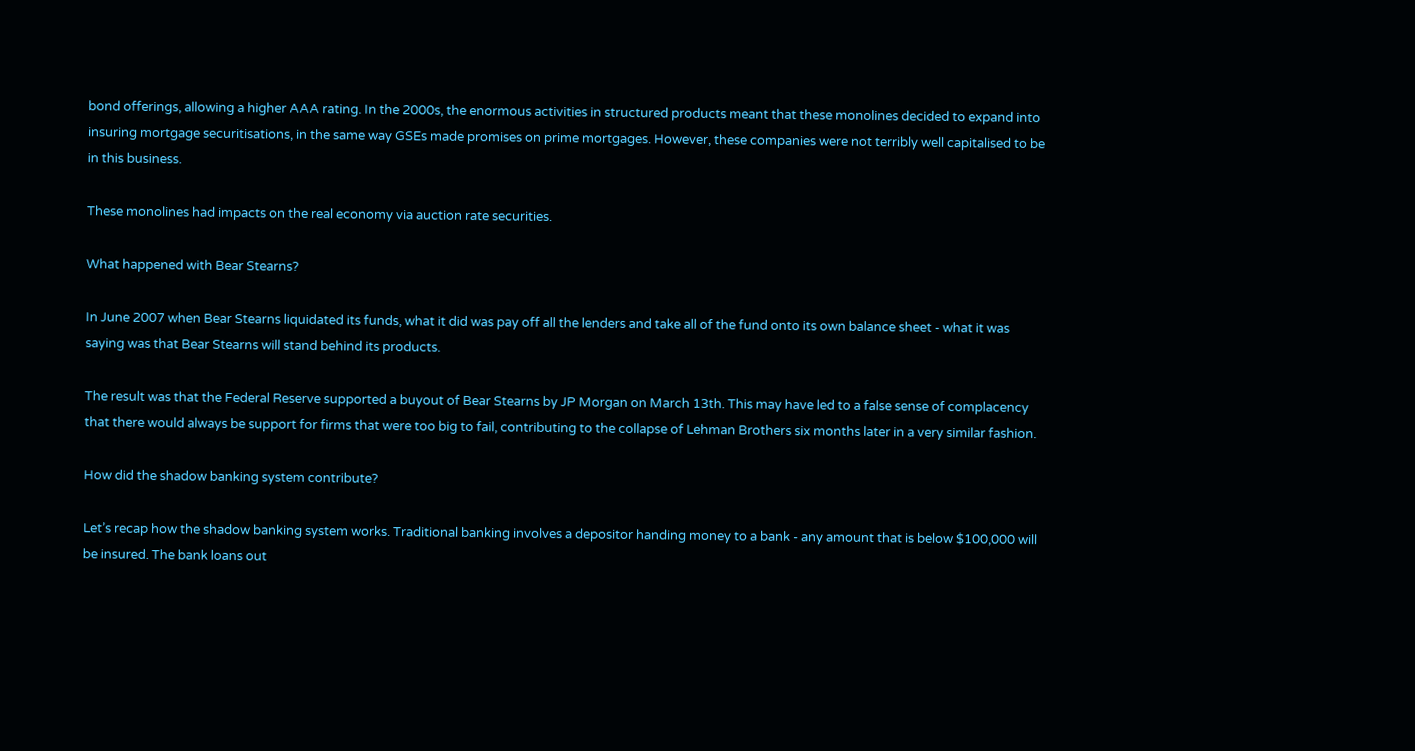bond offerings, allowing a higher AAA rating. In the 2000s, the enormous activities in structured products meant that these monolines decided to expand into insuring mortgage securitisations, in the same way GSEs made promises on prime mortgages. However, these companies were not terribly well capitalised to be in this business.

These monolines had impacts on the real economy via auction rate securities.

What happened with Bear Stearns?

In June 2007 when Bear Stearns liquidated its funds, what it did was pay off all the lenders and take all of the fund onto its own balance sheet - what it was saying was that Bear Stearns will stand behind its products.

The result was that the Federal Reserve supported a buyout of Bear Stearns by JP Morgan on March 13th. This may have led to a false sense of complacency that there would always be support for firms that were too big to fail, contributing to the collapse of Lehman Brothers six months later in a very similar fashion.

How did the shadow banking system contribute?

Let’s recap how the shadow banking system works. Traditional banking involves a depositor handing money to a bank - any amount that is below $100,000 will be insured. The bank loans out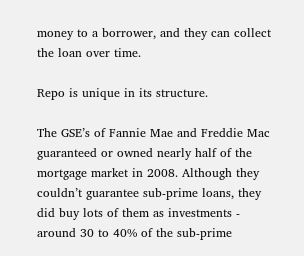money to a borrower, and they can collect the loan over time.

Repo is unique in its structure.

The GSE’s of Fannie Mae and Freddie Mac guaranteed or owned nearly half of the mortgage market in 2008. Although they couldn’t guarantee sub-prime loans, they did buy lots of them as investments - around 30 to 40% of the sub-prime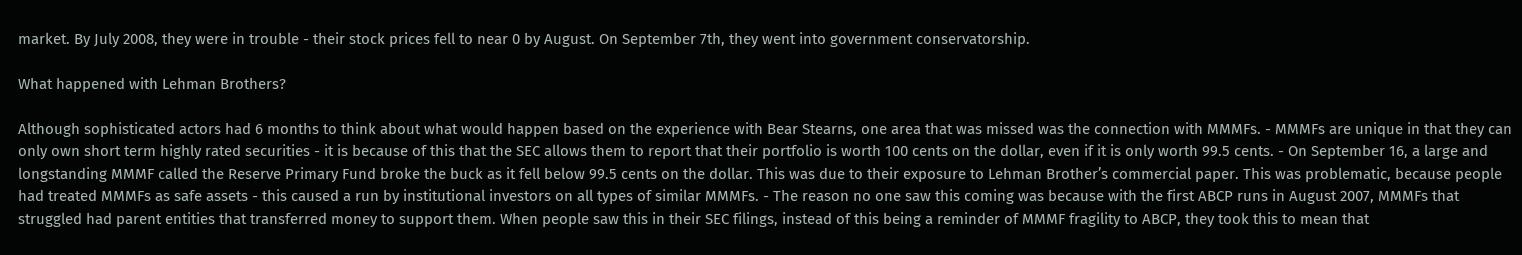market. By July 2008, they were in trouble - their stock prices fell to near 0 by August. On September 7th, they went into government conservatorship.

What happened with Lehman Brothers?

Although sophisticated actors had 6 months to think about what would happen based on the experience with Bear Stearns, one area that was missed was the connection with MMMFs. - MMMFs are unique in that they can only own short term highly rated securities - it is because of this that the SEC allows them to report that their portfolio is worth 100 cents on the dollar, even if it is only worth 99.5 cents. - On September 16, a large and longstanding MMMF called the Reserve Primary Fund broke the buck as it fell below 99.5 cents on the dollar. This was due to their exposure to Lehman Brother’s commercial paper. This was problematic, because people had treated MMMFs as safe assets - this caused a run by institutional investors on all types of similar MMMFs. - The reason no one saw this coming was because with the first ABCP runs in August 2007, MMMFs that struggled had parent entities that transferred money to support them. When people saw this in their SEC filings, instead of this being a reminder of MMMF fragility to ABCP, they took this to mean that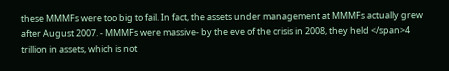these MMMFs were too big to fail. In fact, the assets under management at MMMFs actually grew after August 2007. - MMMFs were massive- by the eve of the crisis in 2008, they held </span>4 trillion in assets, which is not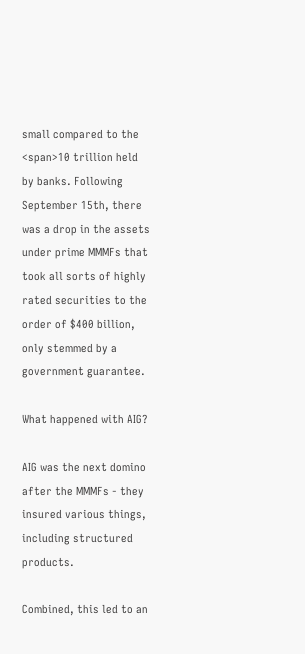small compared to the <span>10 trillion held by banks. Following September 15th, there was a drop in the assets under prime MMMFs that took all sorts of highly rated securities to the order of $400 billion, only stemmed by a government guarantee.

What happened with AIG?

AIG was the next domino after the MMMFs - they insured various things, including structured products.

Combined, this led to an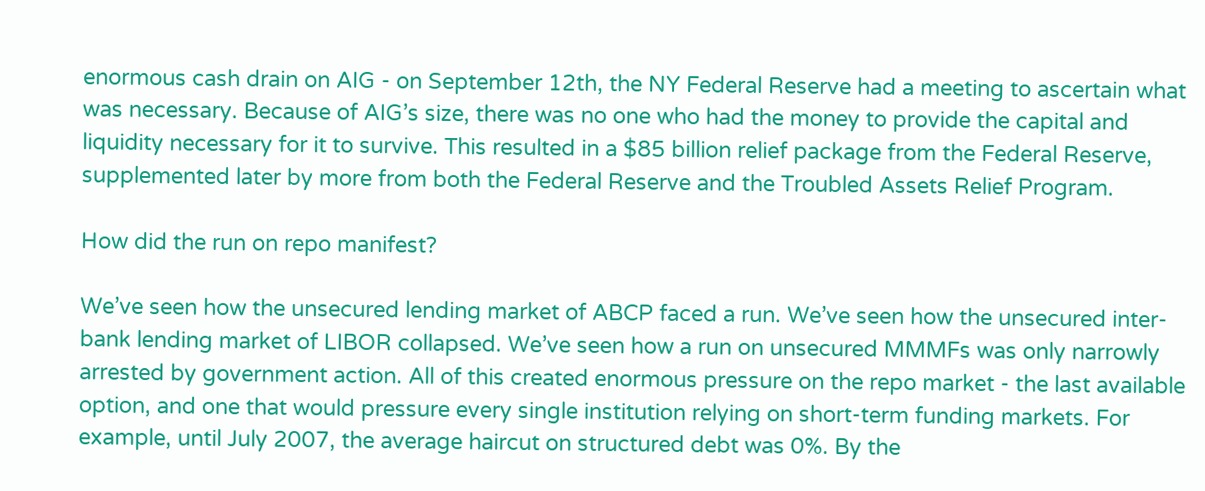enormous cash drain on AIG - on September 12th, the NY Federal Reserve had a meeting to ascertain what was necessary. Because of AIG’s size, there was no one who had the money to provide the capital and liquidity necessary for it to survive. This resulted in a $85 billion relief package from the Federal Reserve, supplemented later by more from both the Federal Reserve and the Troubled Assets Relief Program.

How did the run on repo manifest?

We’ve seen how the unsecured lending market of ABCP faced a run. We’ve seen how the unsecured inter-bank lending market of LIBOR collapsed. We’ve seen how a run on unsecured MMMFs was only narrowly arrested by government action. All of this created enormous pressure on the repo market - the last available option, and one that would pressure every single institution relying on short-term funding markets. For example, until July 2007, the average haircut on structured debt was 0%. By the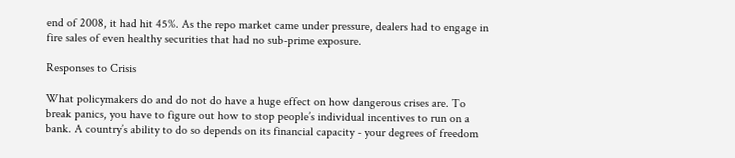end of 2008, it had hit 45%. As the repo market came under pressure, dealers had to engage in fire sales of even healthy securities that had no sub-prime exposure.

Responses to Crisis

What policymakers do and do not do have a huge effect on how dangerous crises are. To break panics, you have to figure out how to stop people’s individual incentives to run on a bank. A country’s ability to do so depends on its financial capacity - your degrees of freedom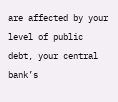are affected by your level of public debt, your central bank’s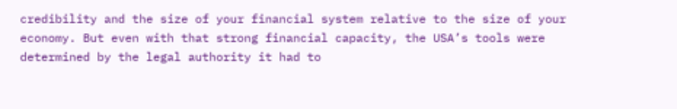credibility and the size of your financial system relative to the size of your economy. But even with that strong financial capacity, the USA’s tools were determined by the legal authority it had to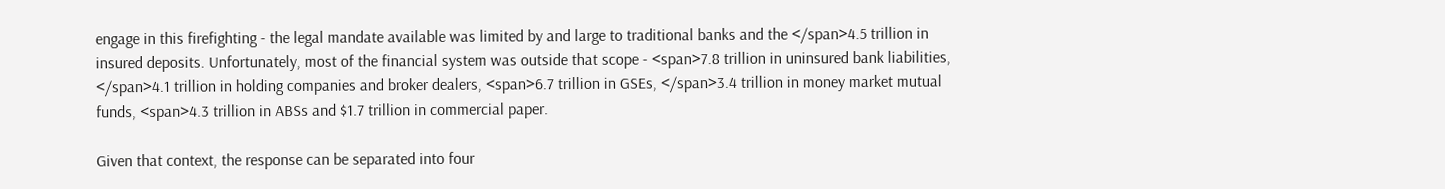engage in this firefighting - the legal mandate available was limited by and large to traditional banks and the </span>4.5 trillion in insured deposits. Unfortunately, most of the financial system was outside that scope - <span>7.8 trillion in uninsured bank liabilities, </span>4.1 trillion in holding companies and broker dealers, <span>6.7 trillion in GSEs, </span>3.4 trillion in money market mutual funds, <span>4.3 trillion in ABSs and $1.7 trillion in commercial paper.

Given that context, the response can be separated into four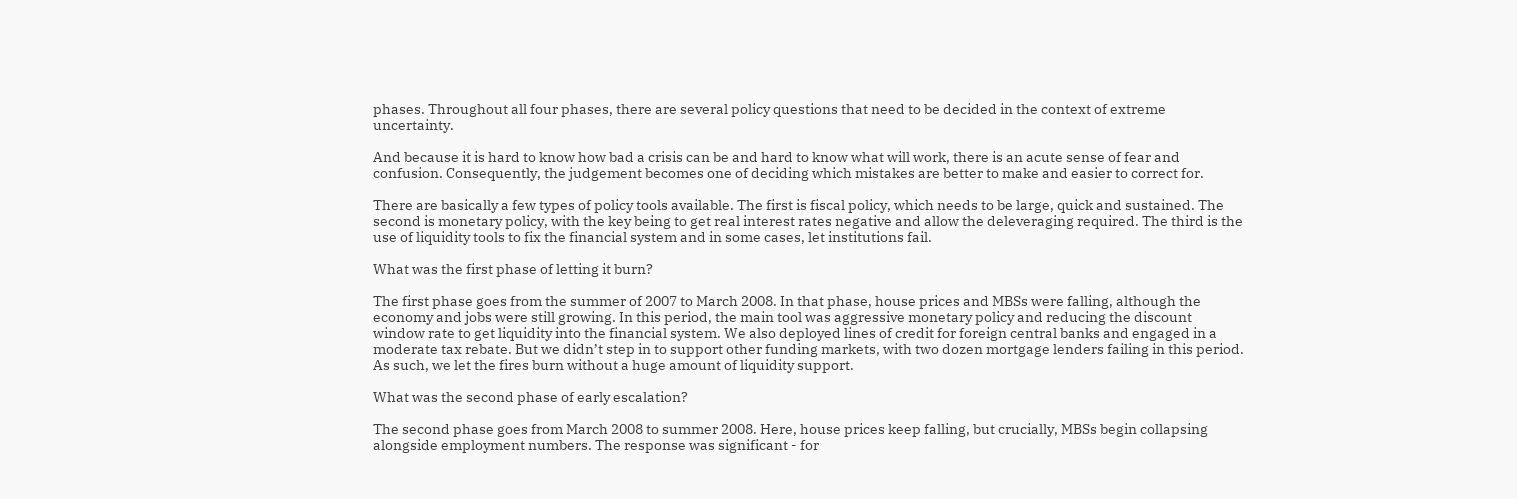phases. Throughout all four phases, there are several policy questions that need to be decided in the context of extreme uncertainty.

And because it is hard to know how bad a crisis can be and hard to know what will work, there is an acute sense of fear and confusion. Consequently, the judgement becomes one of deciding which mistakes are better to make and easier to correct for.

There are basically a few types of policy tools available. The first is fiscal policy, which needs to be large, quick and sustained. The second is monetary policy, with the key being to get real interest rates negative and allow the deleveraging required. The third is the use of liquidity tools to fix the financial system and in some cases, let institutions fail.

What was the first phase of letting it burn?

The first phase goes from the summer of 2007 to March 2008. In that phase, house prices and MBSs were falling, although the economy and jobs were still growing. In this period, the main tool was aggressive monetary policy and reducing the discount window rate to get liquidity into the financial system. We also deployed lines of credit for foreign central banks and engaged in a moderate tax rebate. But we didn’t step in to support other funding markets, with two dozen mortgage lenders failing in this period. As such, we let the fires burn without a huge amount of liquidity support.

What was the second phase of early escalation?

The second phase goes from March 2008 to summer 2008. Here, house prices keep falling, but crucially, MBSs begin collapsing alongside employment numbers. The response was significant - for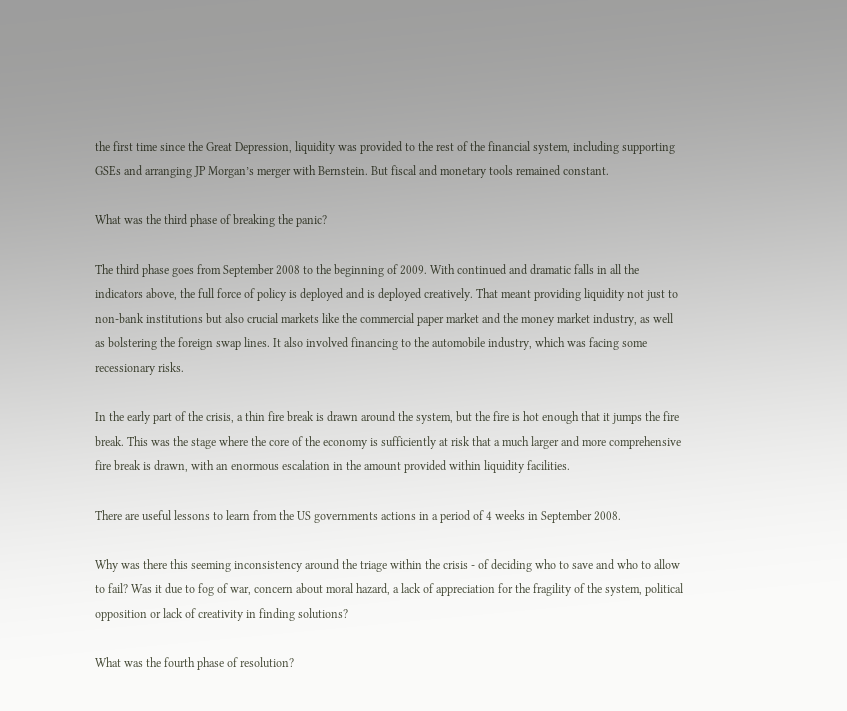the first time since the Great Depression, liquidity was provided to the rest of the financial system, including supporting GSEs and arranging JP Morgan’s merger with Bernstein. But fiscal and monetary tools remained constant.

What was the third phase of breaking the panic?

The third phase goes from September 2008 to the beginning of 2009. With continued and dramatic falls in all the indicators above, the full force of policy is deployed and is deployed creatively. That meant providing liquidity not just to non-bank institutions but also crucial markets like the commercial paper market and the money market industry, as well as bolstering the foreign swap lines. It also involved financing to the automobile industry, which was facing some recessionary risks.

In the early part of the crisis, a thin fire break is drawn around the system, but the fire is hot enough that it jumps the fire break. This was the stage where the core of the economy is sufficiently at risk that a much larger and more comprehensive fire break is drawn, with an enormous escalation in the amount provided within liquidity facilities.

There are useful lessons to learn from the US governments actions in a period of 4 weeks in September 2008.

Why was there this seeming inconsistency around the triage within the crisis - of deciding who to save and who to allow to fail? Was it due to fog of war, concern about moral hazard, a lack of appreciation for the fragility of the system, political opposition or lack of creativity in finding solutions?

What was the fourth phase of resolution?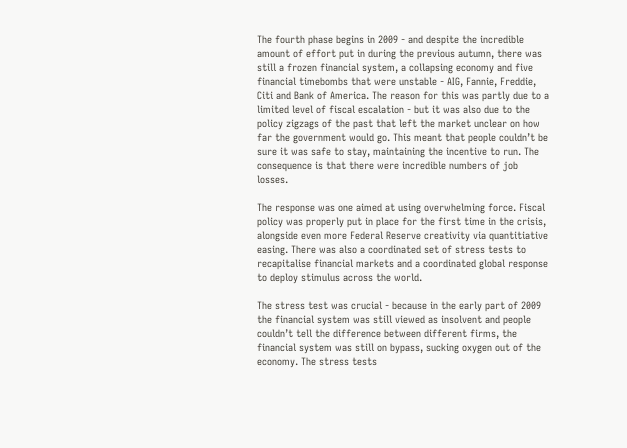The fourth phase begins in 2009 - and despite the incredible amount of effort put in during the previous autumn, there was still a frozen financial system, a collapsing economy and five financial timebombs that were unstable - AIG, Fannie, Freddie, Citi and Bank of America. The reason for this was partly due to a limited level of fiscal escalation - but it was also due to the policy zigzags of the past that left the market unclear on how far the government would go. This meant that people couldn’t be sure it was safe to stay, maintaining the incentive to run. The consequence is that there were incredible numbers of job losses.

The response was one aimed at using overwhelming force. Fiscal policy was properly put in place for the first time in the crisis, alongside even more Federal Reserve creativity via quantitiative easing. There was also a coordinated set of stress tests to recapitalise financial markets and a coordinated global response to deploy stimulus across the world.

The stress test was crucial - because in the early part of 2009 the financial system was still viewed as insolvent and people couldn’t tell the difference between different firms, the financial system was still on bypass, sucking oxygen out of the economy. The stress tests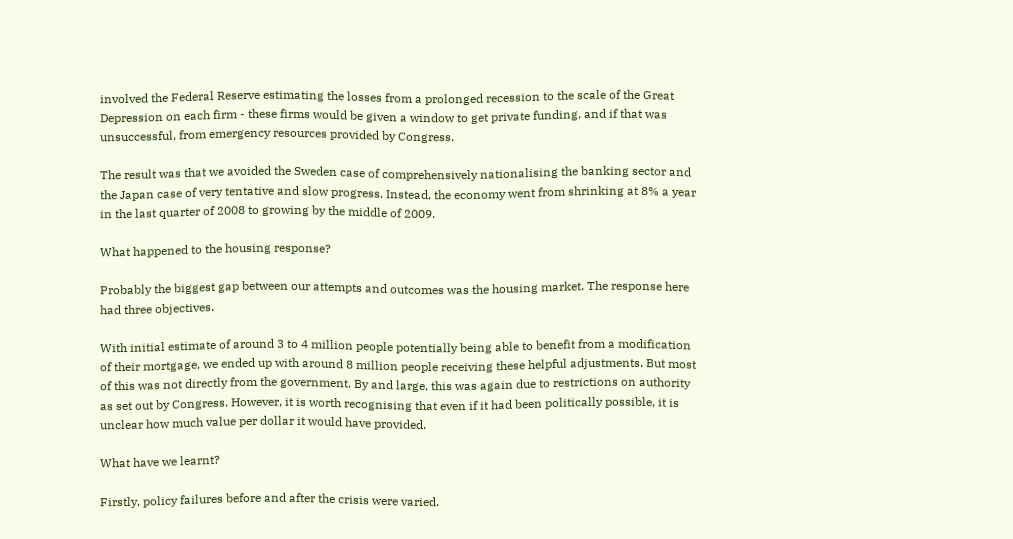involved the Federal Reserve estimating the losses from a prolonged recession to the scale of the Great Depression on each firm - these firms would be given a window to get private funding, and if that was unsuccessful, from emergency resources provided by Congress.

The result was that we avoided the Sweden case of comprehensively nationalising the banking sector and the Japan case of very tentative and slow progress. Instead, the economy went from shrinking at 8% a year in the last quarter of 2008 to growing by the middle of 2009.

What happened to the housing response?

Probably the biggest gap between our attempts and outcomes was the housing market. The response here had three objectives.

With initial estimate of around 3 to 4 million people potentially being able to benefit from a modification of their mortgage, we ended up with around 8 million people receiving these helpful adjustments. But most of this was not directly from the government. By and large, this was again due to restrictions on authority as set out by Congress. However, it is worth recognising that even if it had been politically possible, it is unclear how much value per dollar it would have provided.

What have we learnt?

Firstly, policy failures before and after the crisis were varied.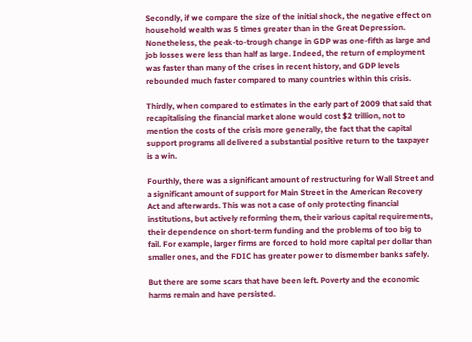Secondly, if we compare the size of the initial shock, the negative effect on household wealth was 5 times greater than in the Great Depression. Nonetheless, the peak-to-trough change in GDP was one-fifth as large and job losses were less than half as large. Indeed, the return of employment was faster than many of the crises in recent history, and GDP levels rebounded much faster compared to many countries within this crisis.

Thirdly, when compared to estimates in the early part of 2009 that said that recapitalising the financial market alone would cost $2 trillion, not to mention the costs of the crisis more generally, the fact that the capital support programs all delivered a substantial positive return to the taxpayer is a win.

Fourthly, there was a significant amount of restructuring for Wall Street and a significant amount of support for Main Street in the American Recovery Act and afterwards. This was not a case of only protecting financial institutions, but actively reforming them, their various capital requirements, their dependence on short-term funding and the problems of too big to fail. For example, larger firms are forced to hold more capital per dollar than smaller ones, and the FDIC has greater power to dismember banks safely.

But there are some scars that have been left. Poverty and the economic harms remain and have persisted.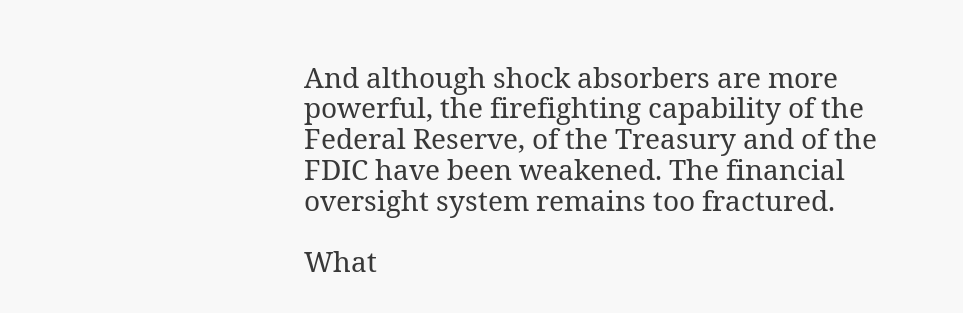And although shock absorbers are more powerful, the firefighting capability of the Federal Reserve, of the Treasury and of the FDIC have been weakened. The financial oversight system remains too fractured.

What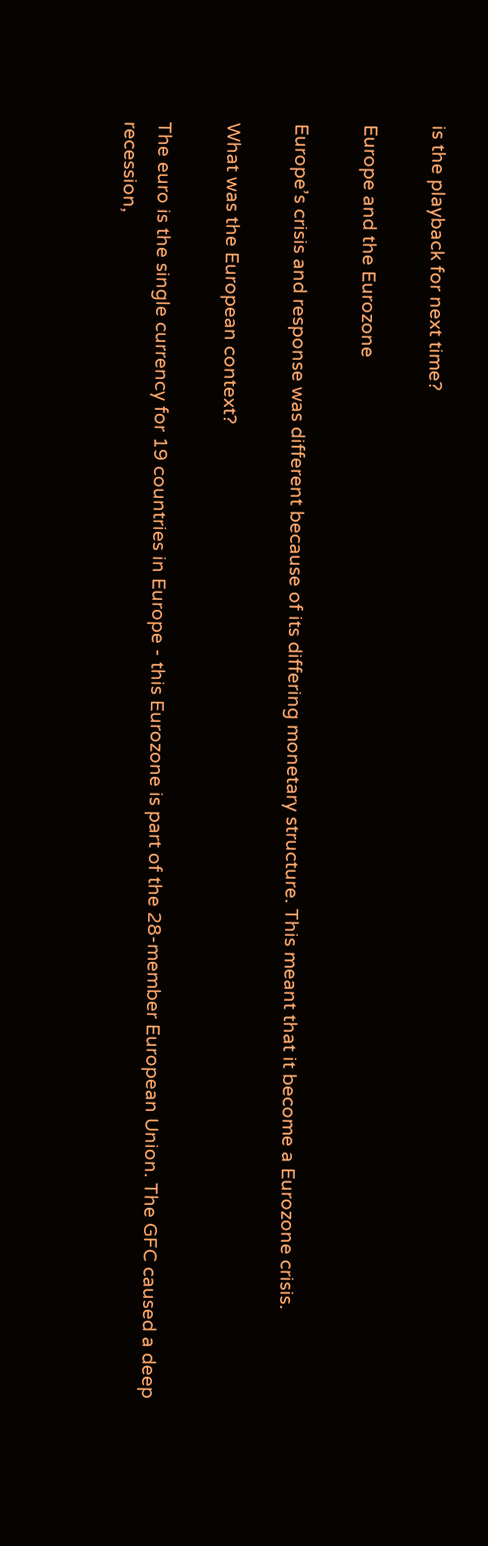is the playback for next time?

Europe and the Eurozone

Europe’s crisis and response was different because of its differing monetary structure. This meant that it become a Eurozone crisis.

What was the European context?

The euro is the single currency for 19 countries in Europe - this Eurozone is part of the 28-member European Union. The GFC caused a deep recession,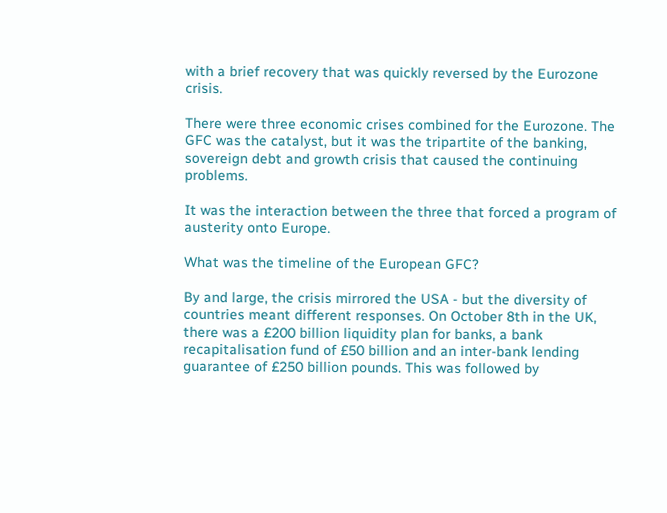with a brief recovery that was quickly reversed by the Eurozone crisis.

There were three economic crises combined for the Eurozone. The GFC was the catalyst, but it was the tripartite of the banking, sovereign debt and growth crisis that caused the continuing problems.

It was the interaction between the three that forced a program of austerity onto Europe.

What was the timeline of the European GFC?

By and large, the crisis mirrored the USA - but the diversity of countries meant different responses. On October 8th in the UK, there was a £200 billion liquidity plan for banks, a bank recapitalisation fund of £50 billion and an inter-bank lending guarantee of £250 billion pounds. This was followed by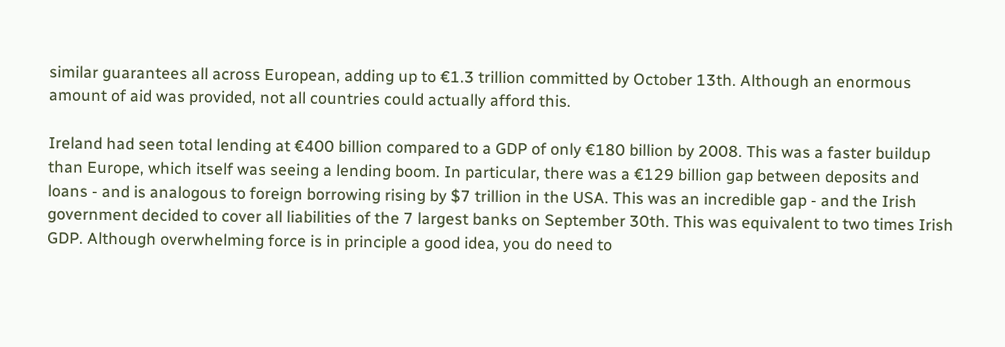similar guarantees all across European, adding up to €1.3 trillion committed by October 13th. Although an enormous amount of aid was provided, not all countries could actually afford this.

Ireland had seen total lending at €400 billion compared to a GDP of only €180 billion by 2008. This was a faster buildup than Europe, which itself was seeing a lending boom. In particular, there was a €129 billion gap between deposits and loans - and is analogous to foreign borrowing rising by $7 trillion in the USA. This was an incredible gap - and the Irish government decided to cover all liabilities of the 7 largest banks on September 30th. This was equivalent to two times Irish GDP. Although overwhelming force is in principle a good idea, you do need to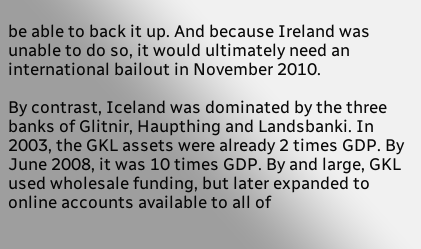be able to back it up. And because Ireland was unable to do so, it would ultimately need an international bailout in November 2010.

By contrast, Iceland was dominated by the three banks of Glitnir, Haupthing and Landsbanki. In 2003, the GKL assets were already 2 times GDP. By June 2008, it was 10 times GDP. By and large, GKL used wholesale funding, but later expanded to online accounts available to all of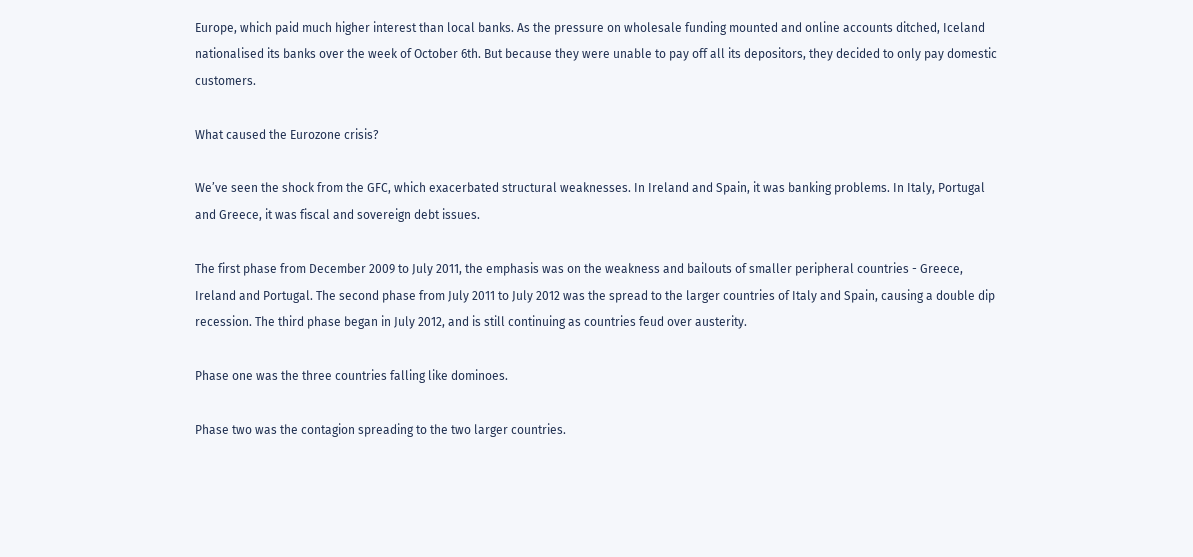Europe, which paid much higher interest than local banks. As the pressure on wholesale funding mounted and online accounts ditched, Iceland nationalised its banks over the week of October 6th. But because they were unable to pay off all its depositors, they decided to only pay domestic customers.

What caused the Eurozone crisis?

We’ve seen the shock from the GFC, which exacerbated structural weaknesses. In Ireland and Spain, it was banking problems. In Italy, Portugal and Greece, it was fiscal and sovereign debt issues.

The first phase from December 2009 to July 2011, the emphasis was on the weakness and bailouts of smaller peripheral countries - Greece, Ireland and Portugal. The second phase from July 2011 to July 2012 was the spread to the larger countries of Italy and Spain, causing a double dip recession. The third phase began in July 2012, and is still continuing as countries feud over austerity.

Phase one was the three countries falling like dominoes.

Phase two was the contagion spreading to the two larger countries.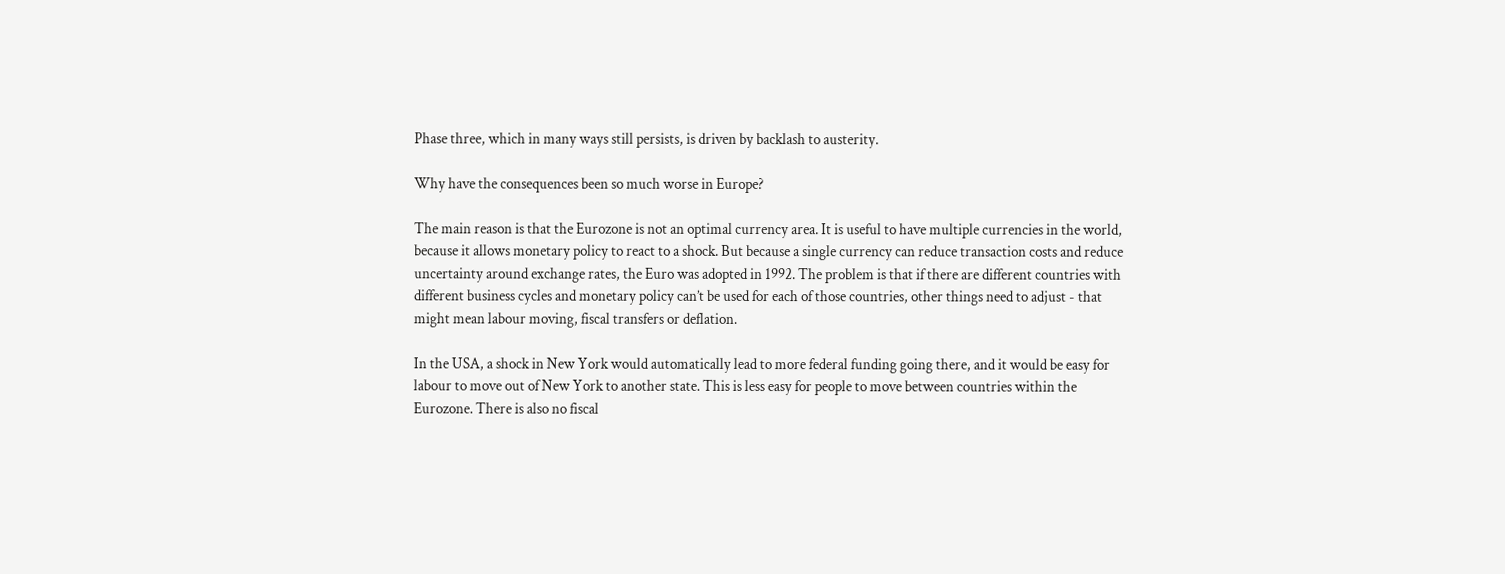Phase three, which in many ways still persists, is driven by backlash to austerity.

Why have the consequences been so much worse in Europe?

The main reason is that the Eurozone is not an optimal currency area. It is useful to have multiple currencies in the world, because it allows monetary policy to react to a shock. But because a single currency can reduce transaction costs and reduce uncertainty around exchange rates, the Euro was adopted in 1992. The problem is that if there are different countries with different business cycles and monetary policy can’t be used for each of those countries, other things need to adjust - that might mean labour moving, fiscal transfers or deflation.

In the USA, a shock in New York would automatically lead to more federal funding going there, and it would be easy for labour to move out of New York to another state. This is less easy for people to move between countries within the Eurozone. There is also no fiscal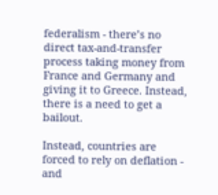federalism - there’s no direct tax-and-transfer process taking money from France and Germany and giving it to Greece. Instead, there is a need to get a bailout.

Instead, countries are forced to rely on deflation - and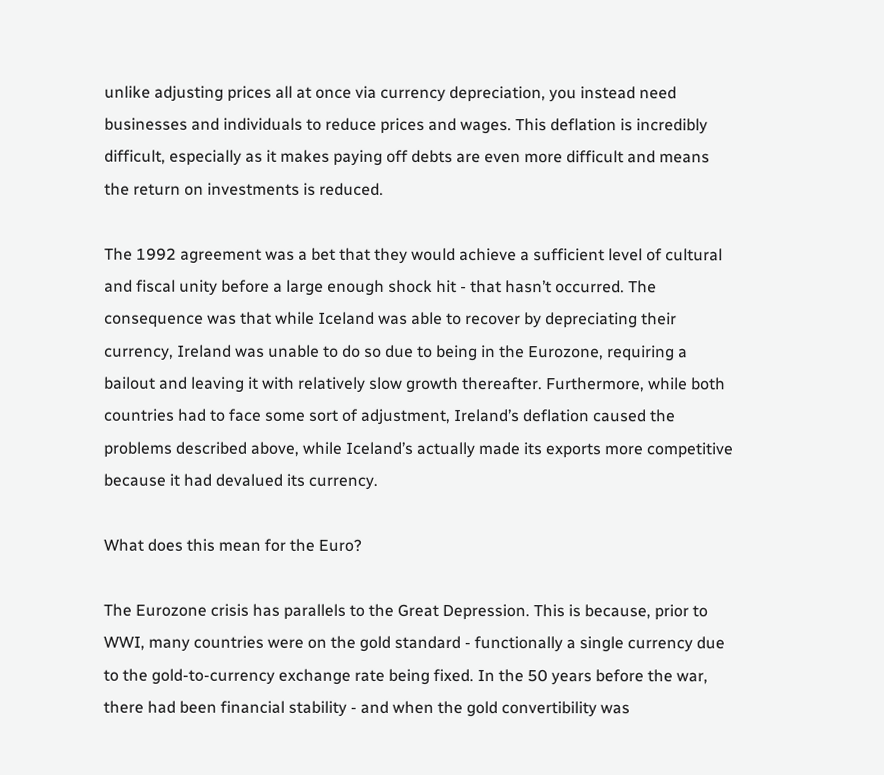unlike adjusting prices all at once via currency depreciation, you instead need businesses and individuals to reduce prices and wages. This deflation is incredibly difficult, especially as it makes paying off debts are even more difficult and means the return on investments is reduced.

The 1992 agreement was a bet that they would achieve a sufficient level of cultural and fiscal unity before a large enough shock hit - that hasn’t occurred. The consequence was that while Iceland was able to recover by depreciating their currency, Ireland was unable to do so due to being in the Eurozone, requiring a bailout and leaving it with relatively slow growth thereafter. Furthermore, while both countries had to face some sort of adjustment, Ireland’s deflation caused the problems described above, while Iceland’s actually made its exports more competitive because it had devalued its currency.

What does this mean for the Euro?

The Eurozone crisis has parallels to the Great Depression. This is because, prior to WWI, many countries were on the gold standard - functionally a single currency due to the gold-to-currency exchange rate being fixed. In the 50 years before the war, there had been financial stability - and when the gold convertibility was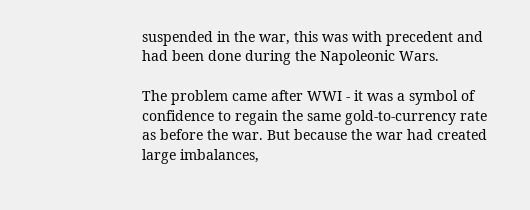suspended in the war, this was with precedent and had been done during the Napoleonic Wars.

The problem came after WWI - it was a symbol of confidence to regain the same gold-to-currency rate as before the war. But because the war had created large imbalances,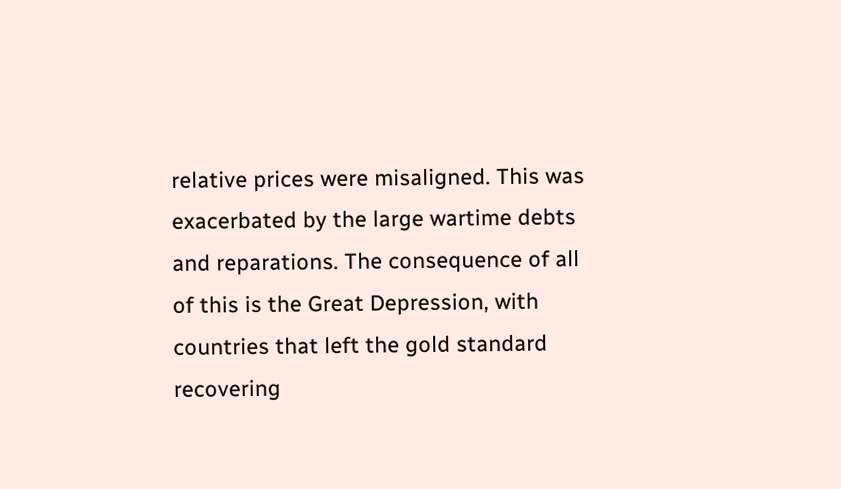relative prices were misaligned. This was exacerbated by the large wartime debts and reparations. The consequence of all of this is the Great Depression, with countries that left the gold standard recovering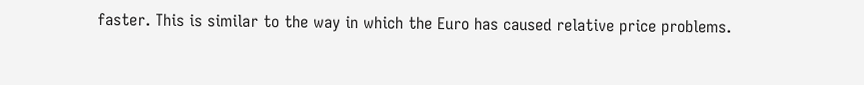faster. This is similar to the way in which the Euro has caused relative price problems.